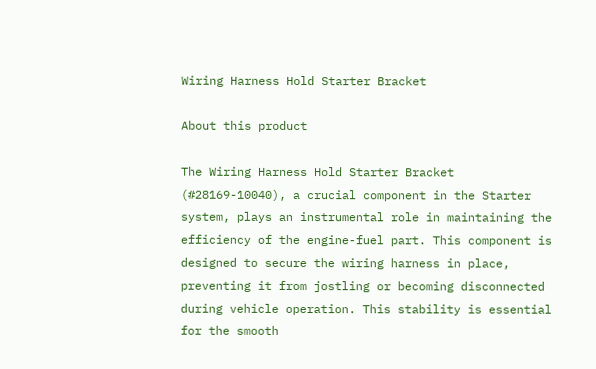Wiring Harness Hold Starter Bracket

About this product

The Wiring Harness Hold Starter Bracket (#28169-10040), a crucial component in the Starter system, plays an instrumental role in maintaining the efficiency of the engine-fuel part. This component is designed to secure the wiring harness in place, preventing it from jostling or becoming disconnected during vehicle operation. This stability is essential for the smooth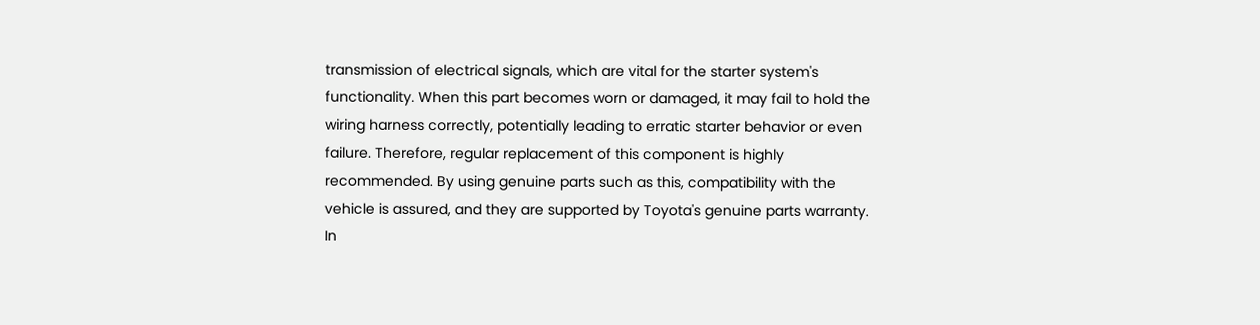transmission of electrical signals, which are vital for the starter system's functionality. When this part becomes worn or damaged, it may fail to hold the wiring harness correctly, potentially leading to erratic starter behavior or even failure. Therefore, regular replacement of this component is highly recommended. By using genuine parts such as this, compatibility with the vehicle is assured, and they are supported by Toyota's genuine parts warranty. In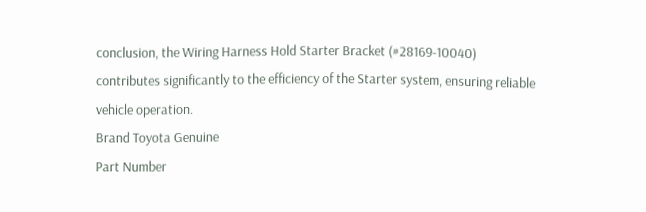conclusion, the Wiring Harness Hold Starter Bracket (#28169-10040) contributes significantly to the efficiency of the Starter system, ensuring reliable vehicle operation.
Brand Toyota Genuine
Part Number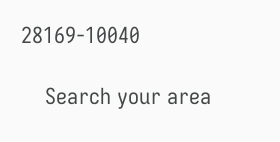28169-10040

    Search your area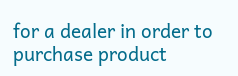for a dealer in order to purchase product